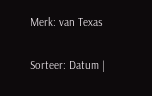Merk: van Texas

Sorteer: Datum |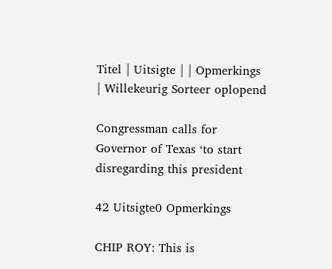Titel | Uitsigte | | Opmerkings | Willekeurig Sorteer oplopend

Congressman calls for Governor of Texas ‘to start disregarding this president

42 Uitsigte0 Opmerkings

CHIP ROY: This is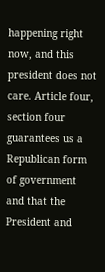happening right now, and this president does not care. Article four, section four guarantees us a Republican form of government and that the President and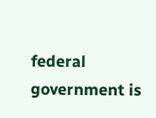federal government is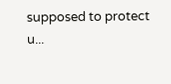supposed to protect u...